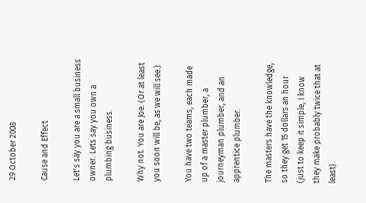29 October 2008

Cause and Effect

Let's say you are a small business owner. Lets say you own a plumbing business.

Why not. You are Joe. (Or at least you soon will be, as we will see.)

You have two teams, each made up of a master plumber, a journeyman plumber, and an apprentice plumber.

The masters have the knowledge, so they get 15 dollars an hour (just to keep it simple, I know they make probably twice that at least).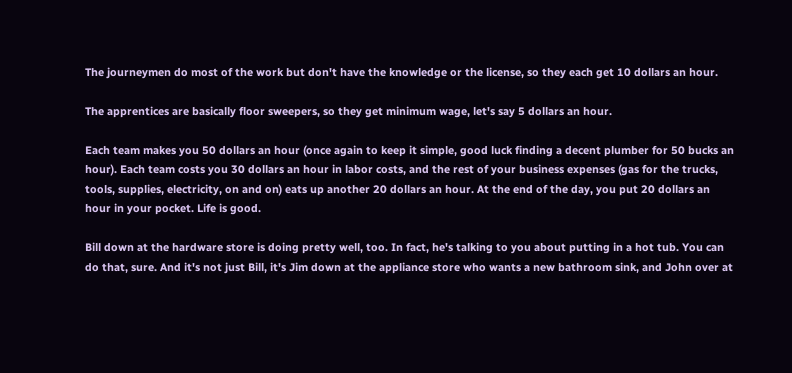The journeymen do most of the work but don't have the knowledge or the license, so they each get 10 dollars an hour.

The apprentices are basically floor sweepers, so they get minimum wage, let's say 5 dollars an hour.

Each team makes you 50 dollars an hour (once again to keep it simple, good luck finding a decent plumber for 50 bucks an hour). Each team costs you 30 dollars an hour in labor costs, and the rest of your business expenses (gas for the trucks, tools, supplies, electricity, on and on) eats up another 20 dollars an hour. At the end of the day, you put 20 dollars an hour in your pocket. Life is good.

Bill down at the hardware store is doing pretty well, too. In fact, he's talking to you about putting in a hot tub. You can do that, sure. And it's not just Bill, it's Jim down at the appliance store who wants a new bathroom sink, and John over at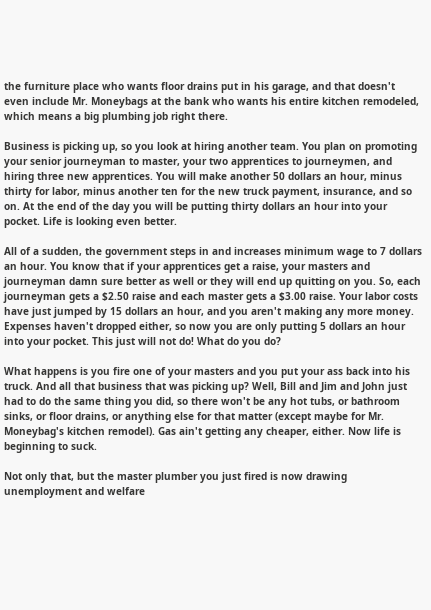the furniture place who wants floor drains put in his garage, and that doesn't even include Mr. Moneybags at the bank who wants his entire kitchen remodeled, which means a big plumbing job right there.

Business is picking up, so you look at hiring another team. You plan on promoting your senior journeyman to master, your two apprentices to journeymen, and hiring three new apprentices. You will make another 50 dollars an hour, minus thirty for labor, minus another ten for the new truck payment, insurance, and so on. At the end of the day you will be putting thirty dollars an hour into your pocket. Life is looking even better.

All of a sudden, the government steps in and increases minimum wage to 7 dollars an hour. You know that if your apprentices get a raise, your masters and journeyman damn sure better as well or they will end up quitting on you. So, each journeyman gets a $2.50 raise and each master gets a $3.00 raise. Your labor costs have just jumped by 15 dollars an hour, and you aren't making any more money. Expenses haven't dropped either, so now you are only putting 5 dollars an hour into your pocket. This just will not do! What do you do?

What happens is you fire one of your masters and you put your ass back into his truck. And all that business that was picking up? Well, Bill and Jim and John just had to do the same thing you did, so there won't be any hot tubs, or bathroom sinks, or floor drains, or anything else for that matter (except maybe for Mr. Moneybag's kitchen remodel). Gas ain't getting any cheaper, either. Now life is beginning to suck.

Not only that, but the master plumber you just fired is now drawing unemployment and welfare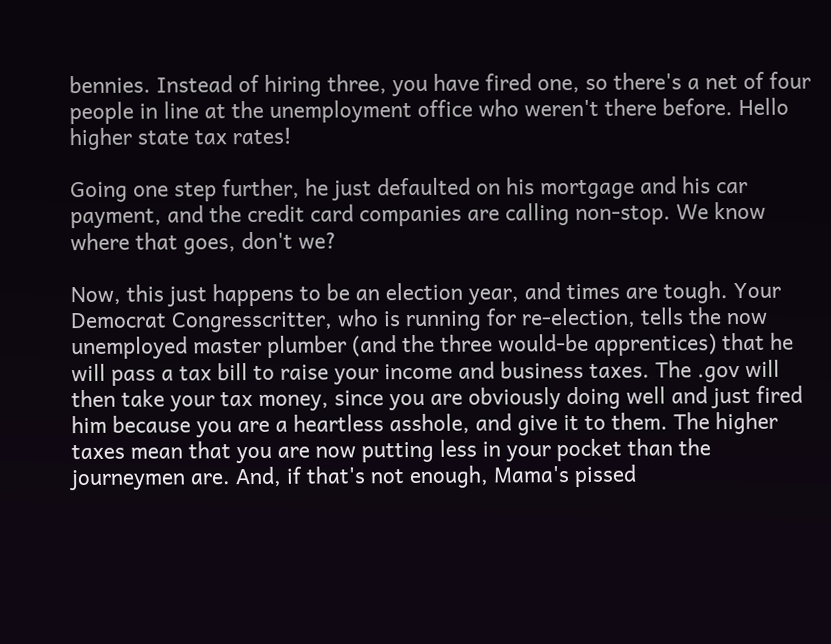bennies. Instead of hiring three, you have fired one, so there's a net of four people in line at the unemployment office who weren't there before. Hello higher state tax rates!

Going one step further, he just defaulted on his mortgage and his car payment, and the credit card companies are calling non-stop. We know where that goes, don't we?

Now, this just happens to be an election year, and times are tough. Your Democrat Congresscritter, who is running for re-election, tells the now unemployed master plumber (and the three would-be apprentices) that he will pass a tax bill to raise your income and business taxes. The .gov will then take your tax money, since you are obviously doing well and just fired him because you are a heartless asshole, and give it to them. The higher taxes mean that you are now putting less in your pocket than the journeymen are. And, if that's not enough, Mama's pissed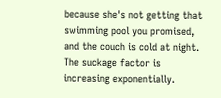because she's not getting that swimming pool you promised, and the couch is cold at night. The suckage factor is increasing exponentially.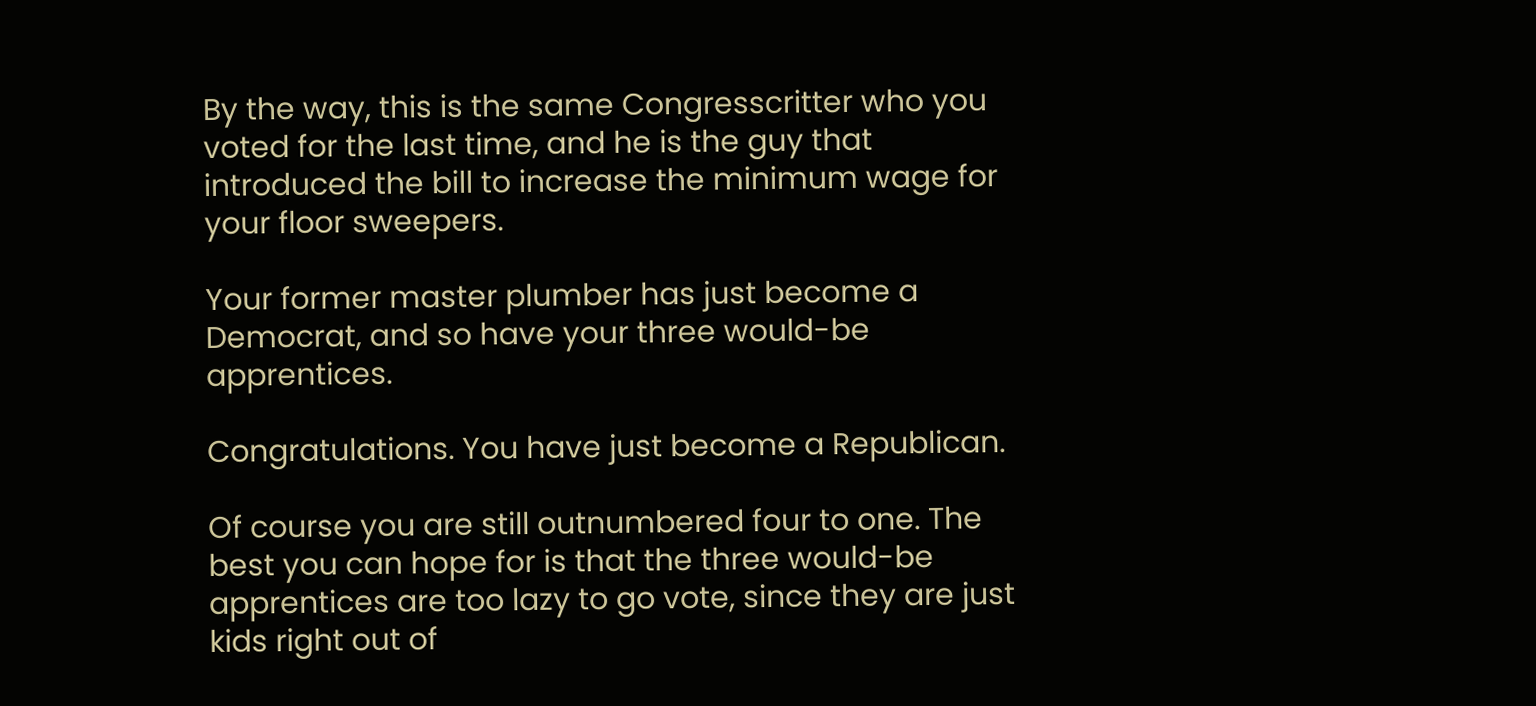By the way, this is the same Congresscritter who you voted for the last time, and he is the guy that introduced the bill to increase the minimum wage for your floor sweepers.

Your former master plumber has just become a Democrat, and so have your three would-be apprentices.

Congratulations. You have just become a Republican.

Of course you are still outnumbered four to one. The best you can hope for is that the three would-be apprentices are too lazy to go vote, since they are just kids right out of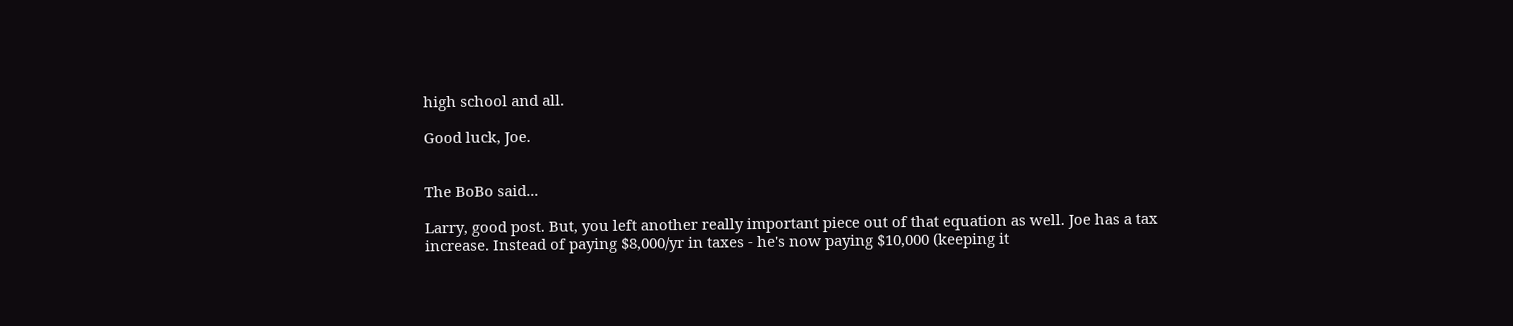high school and all.

Good luck, Joe.


The BoBo said...

Larry, good post. But, you left another really important piece out of that equation as well. Joe has a tax increase. Instead of paying $8,000/yr in taxes - he's now paying $10,000 (keeping it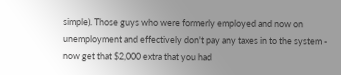simple). Those guys who were formerly employed and now on unemployment and effectively don't pay any taxes in to the system - now get that $2,000 extra that you had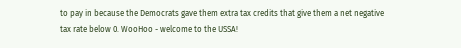to pay in because the Democrats gave them extra tax credits that give them a net negative tax rate below 0. WooHoo - welcome to the USSA!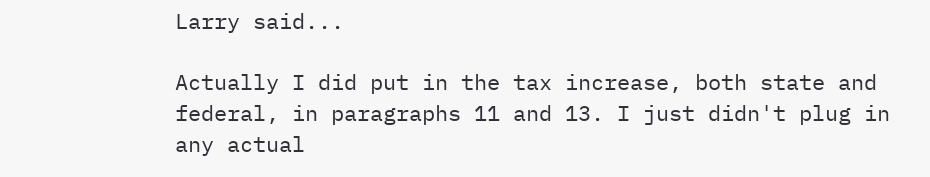Larry said...

Actually I did put in the tax increase, both state and federal, in paragraphs 11 and 13. I just didn't plug in any actual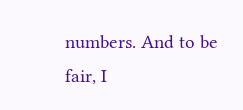numbers. And to be fair, I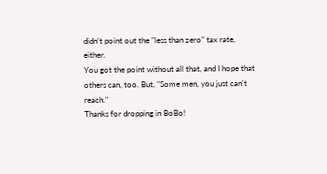didn't point out the "less than zero" tax rate, either.
You got the point without all that, and I hope that others can, too. But, "Some men, you just can't reach."
Thanks for dropping in BoBo!